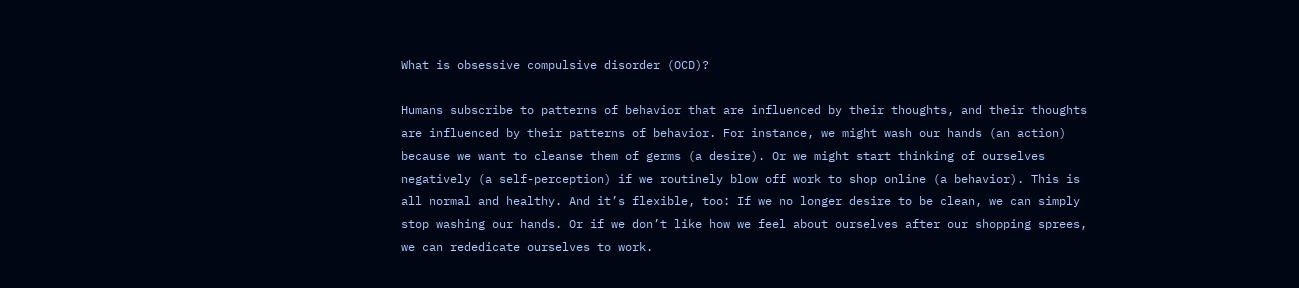What is obsessive compulsive disorder (OCD)?

Humans subscribe to patterns of behavior that are influenced by their thoughts, and their thoughts are influenced by their patterns of behavior. For instance, we might wash our hands (an action) because we want to cleanse them of germs (a desire). Or we might start thinking of ourselves negatively (a self-perception) if we routinely blow off work to shop online (a behavior). This is all normal and healthy. And it’s flexible, too: If we no longer desire to be clean, we can simply stop washing our hands. Or if we don’t like how we feel about ourselves after our shopping sprees, we can rededicate ourselves to work.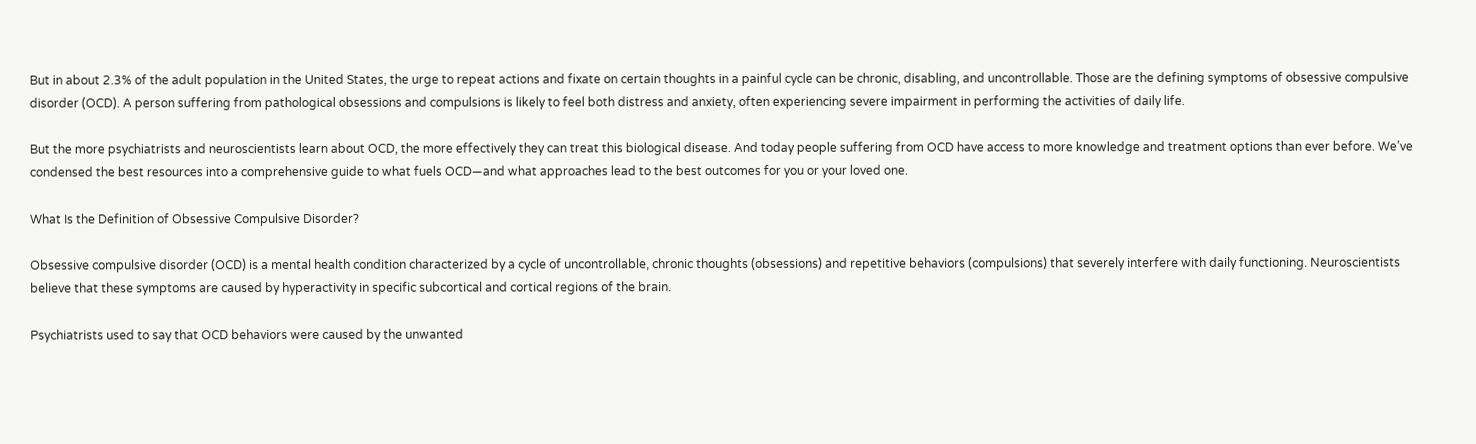But in about 2.3% of the adult population in the United States, the urge to repeat actions and fixate on certain thoughts in a painful cycle can be chronic, disabling, and uncontrollable. Those are the defining symptoms of obsessive compulsive disorder (OCD). A person suffering from pathological obsessions and compulsions is likely to feel both distress and anxiety, often experiencing severe impairment in performing the activities of daily life.

But the more psychiatrists and neuroscientists learn about OCD, the more effectively they can treat this biological disease. And today people suffering from OCD have access to more knowledge and treatment options than ever before. We’ve condensed the best resources into a comprehensive guide to what fuels OCD—and what approaches lead to the best outcomes for you or your loved one.

What Is the Definition of Obsessive Compulsive Disorder?

Obsessive compulsive disorder (OCD) is a mental health condition characterized by a cycle of uncontrollable, chronic thoughts (obsessions) and repetitive behaviors (compulsions) that severely interfere with daily functioning. Neuroscientists believe that these symptoms are caused by hyperactivity in specific subcortical and cortical regions of the brain.

Psychiatrists used to say that OCD behaviors were caused by the unwanted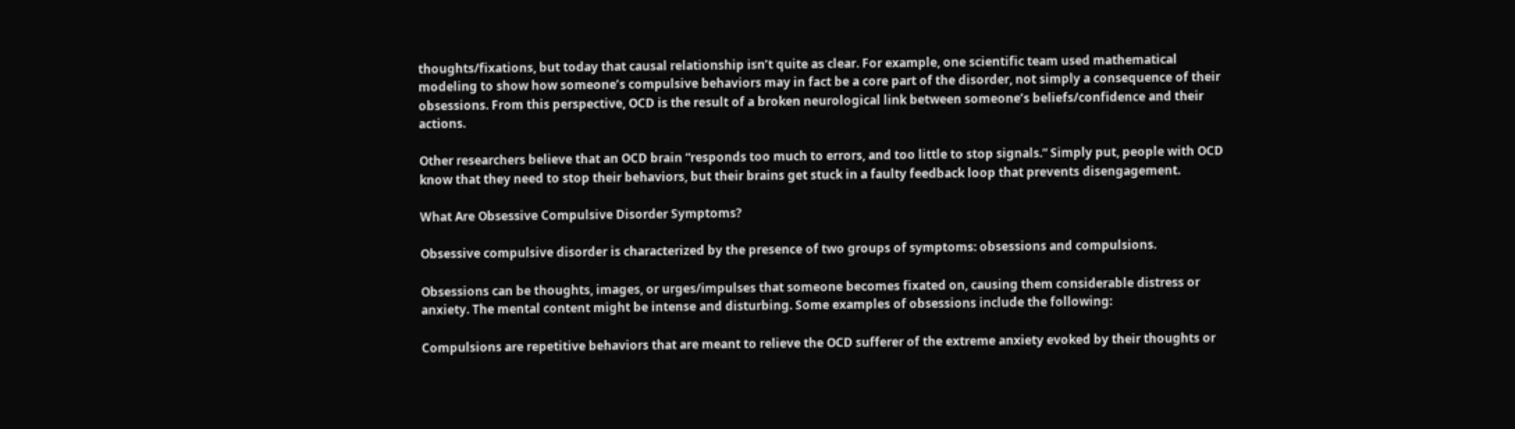thoughts/fixations, but today that causal relationship isn’t quite as clear. For example, one scientific team used mathematical modeling to show how someone’s compulsive behaviors may in fact be a core part of the disorder, not simply a consequence of their obsessions. From this perspective, OCD is the result of a broken neurological link between someone’s beliefs/confidence and their actions.

Other researchers believe that an OCD brain “responds too much to errors, and too little to stop signals.“ Simply put, people with OCD know that they need to stop their behaviors, but their brains get stuck in a faulty feedback loop that prevents disengagement.

What Are Obsessive Compulsive Disorder Symptoms?

Obsessive compulsive disorder is characterized by the presence of two groups of symptoms: obsessions and compulsions.

Obsessions can be thoughts, images, or urges/impulses that someone becomes fixated on, causing them considerable distress or anxiety. The mental content might be intense and disturbing. Some examples of obsessions include the following:

Compulsions are repetitive behaviors that are meant to relieve the OCD sufferer of the extreme anxiety evoked by their thoughts or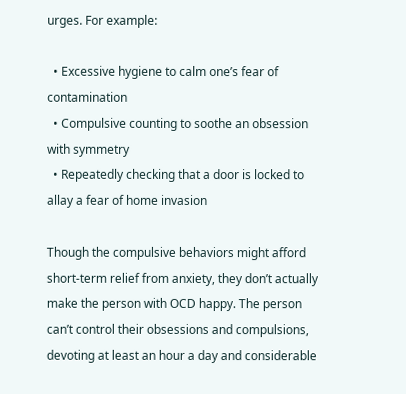urges. For example:

  • Excessive hygiene to calm one’s fear of contamination
  • Compulsive counting to soothe an obsession with symmetry
  • Repeatedly checking that a door is locked to allay a fear of home invasion

Though the compulsive behaviors might afford short-term relief from anxiety, they don’t actually make the person with OCD happy. The person can’t control their obsessions and compulsions, devoting at least an hour a day and considerable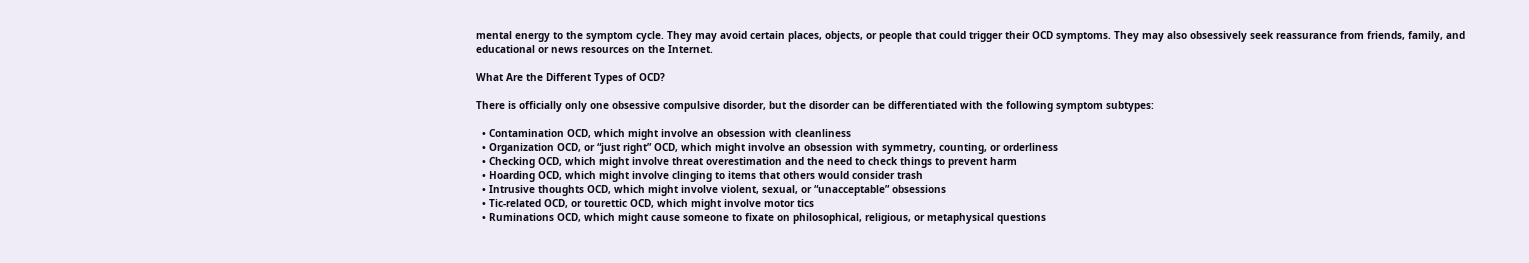mental energy to the symptom cycle. They may avoid certain places, objects, or people that could trigger their OCD symptoms. They may also obsessively seek reassurance from friends, family, and educational or news resources on the Internet.

What Are the Different Types of OCD?

There is officially only one obsessive compulsive disorder, but the disorder can be differentiated with the following symptom subtypes:

  • Contamination OCD, which might involve an obsession with cleanliness
  • Organization OCD, or “just right” OCD, which might involve an obsession with symmetry, counting, or orderliness
  • Checking OCD, which might involve threat overestimation and the need to check things to prevent harm
  • Hoarding OCD, which might involve clinging to items that others would consider trash
  • Intrusive thoughts OCD, which might involve violent, sexual, or “unacceptable” obsessions
  • Tic-related OCD, or tourettic OCD, which might involve motor tics
  • Ruminations OCD, which might cause someone to fixate on philosophical, religious, or metaphysical questions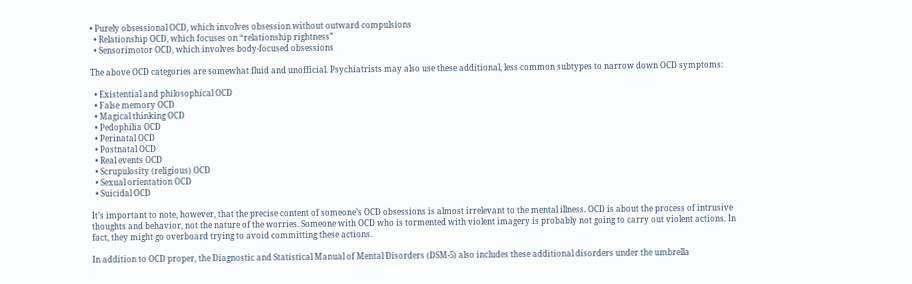• Purely obsessional OCD, which involves obsession without outward compulsions
  • Relationship OCD, which focuses on “relationship rightness”
  • Sensorimotor OCD, which involves body-focused obsessions

The above OCD categories are somewhat fluid and unofficial. Psychiatrists may also use these additional, less common subtypes to narrow down OCD symptoms:

  • Existential and philosophical OCD
  • False memory OCD
  • Magical thinking OCD
  • Pedophilia OCD
  • Perinatal OCD
  • Postnatal OCD
  • Real events OCD
  • Scrupulosity (religious) OCD
  • Sexual orientation OCD
  • Suicidal OCD

It’s important to note, however, that the precise content of someone’s OCD obsessions is almost irrelevant to the mental illness. OCD is about the process of intrusive thoughts and behavior, not the nature of the worries. Someone with OCD who is tormented with violent imagery is probably not going to carry out violent actions. In fact, they might go overboard trying to avoid committing these actions.

In addition to OCD proper, the Diagnostic and Statistical Manual of Mental Disorders (DSM-5) also includes these additional disorders under the umbrella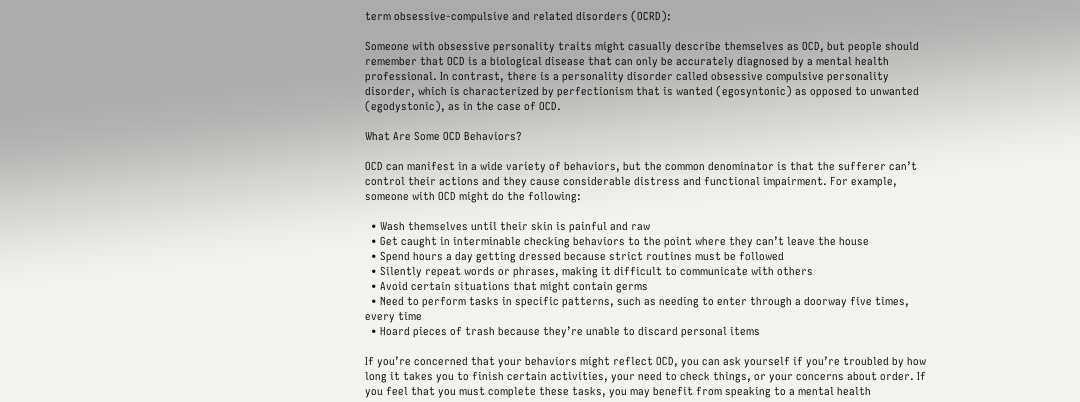term obsessive-compulsive and related disorders (OCRD):

Someone with obsessive personality traits might casually describe themselves as OCD, but people should remember that OCD is a biological disease that can only be accurately diagnosed by a mental health professional. In contrast, there is a personality disorder called obsessive compulsive personality disorder, which is characterized by perfectionism that is wanted (egosyntonic) as opposed to unwanted (egodystonic), as in the case of OCD.

What Are Some OCD Behaviors?

OCD can manifest in a wide variety of behaviors, but the common denominator is that the sufferer can’t control their actions and they cause considerable distress and functional impairment. For example, someone with OCD might do the following:

  • Wash themselves until their skin is painful and raw
  • Get caught in interminable checking behaviors to the point where they can’t leave the house
  • Spend hours a day getting dressed because strict routines must be followed
  • Silently repeat words or phrases, making it difficult to communicate with others
  • Avoid certain situations that might contain germs
  • Need to perform tasks in specific patterns, such as needing to enter through a doorway five times, every time
  • Hoard pieces of trash because they’re unable to discard personal items

If you’re concerned that your behaviors might reflect OCD, you can ask yourself if you’re troubled by how long it takes you to finish certain activities, your need to check things, or your concerns about order. If you feel that you must complete these tasks, you may benefit from speaking to a mental health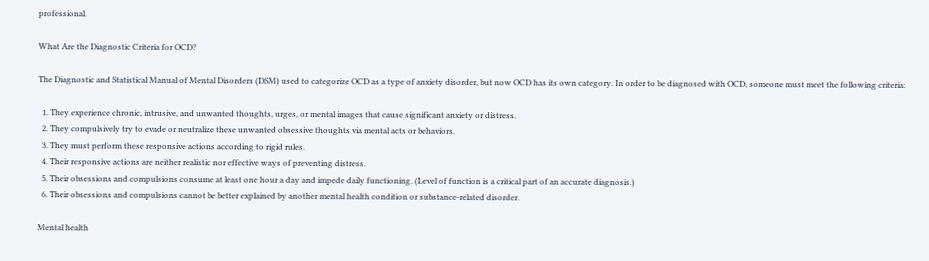professional.

What Are the Diagnostic Criteria for OCD?

The Diagnostic and Statistical Manual of Mental Disorders (DSM) used to categorize OCD as a type of anxiety disorder, but now OCD has its own category. In order to be diagnosed with OCD, someone must meet the following criteria:

  1. They experience chronic, intrusive, and unwanted thoughts, urges, or mental images that cause significant anxiety or distress.
  2. They compulsively try to evade or neutralize these unwanted obsessive thoughts via mental acts or behaviors.
  3. They must perform these responsive actions according to rigid rules.
  4. Their responsive actions are neither realistic nor effective ways of preventing distress.
  5. Their obsessions and compulsions consume at least one hour a day and impede daily functioning. (Level of function is a critical part of an accurate diagnosis.)
  6. Their obsessions and compulsions cannot be better explained by another mental health condition or substance-related disorder.

Mental health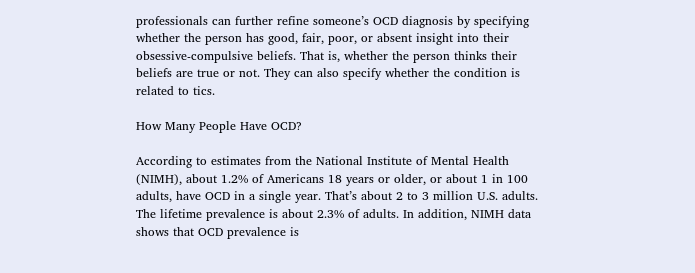professionals can further refine someone’s OCD diagnosis by specifying whether the person has good, fair, poor, or absent insight into their obsessive-compulsive beliefs. That is, whether the person thinks their beliefs are true or not. They can also specify whether the condition is related to tics.

How Many People Have OCD?

According to estimates from the National Institute of Mental Health (NIMH), about 1.2% of Americans 18 years or older, or about 1 in 100 adults, have OCD in a single year. That’s about 2 to 3 million U.S. adults. The lifetime prevalence is about 2.3% of adults. In addition, NIMH data shows that OCD prevalence is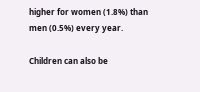higher for women (1.8%) than men (0.5%) every year.

Children can also be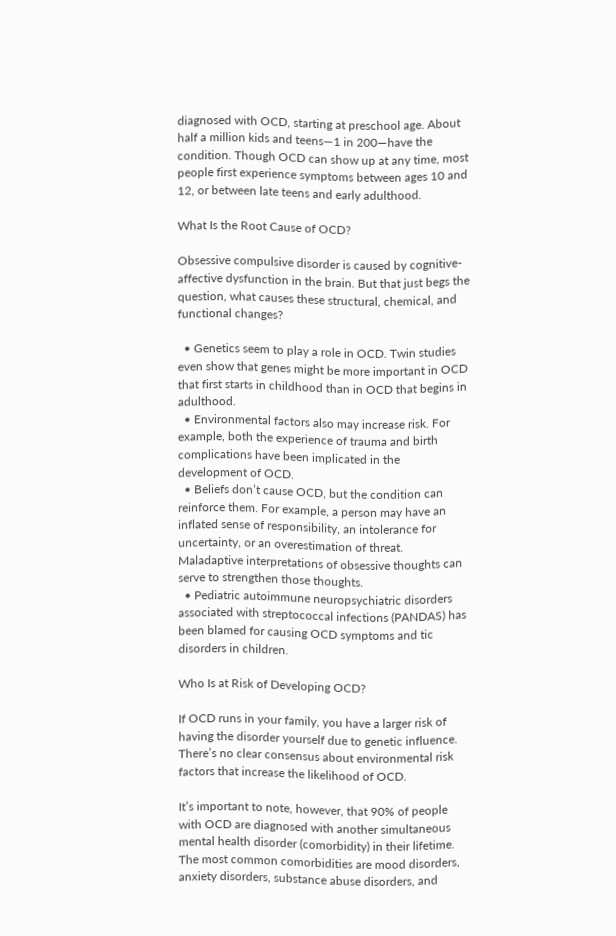diagnosed with OCD, starting at preschool age. About half a million kids and teens—1 in 200—have the condition. Though OCD can show up at any time, most people first experience symptoms between ages 10 and 12, or between late teens and early adulthood.

What Is the Root Cause of OCD?

Obsessive compulsive disorder is caused by cognitive-affective dysfunction in the brain. But that just begs the question, what causes these structural, chemical, and functional changes?

  • Genetics seem to play a role in OCD. Twin studies even show that genes might be more important in OCD that first starts in childhood than in OCD that begins in adulthood.
  • Environmental factors also may increase risk. For example, both the experience of trauma and birth complications have been implicated in the development of OCD.
  • Beliefs don’t cause OCD, but the condition can reinforce them. For example, a person may have an inflated sense of responsibility, an intolerance for uncertainty, or an overestimation of threat. Maladaptive interpretations of obsessive thoughts can serve to strengthen those thoughts.
  • Pediatric autoimmune neuropsychiatric disorders associated with streptococcal infections (PANDAS) has been blamed for causing OCD symptoms and tic disorders in children.

Who Is at Risk of Developing OCD?

If OCD runs in your family, you have a larger risk of having the disorder yourself due to genetic influence. There’s no clear consensus about environmental risk factors that increase the likelihood of OCD.

It’s important to note, however, that 90% of people with OCD are diagnosed with another simultaneous mental health disorder (comorbidity) in their lifetime. The most common comorbidities are mood disorders, anxiety disorders, substance abuse disorders, and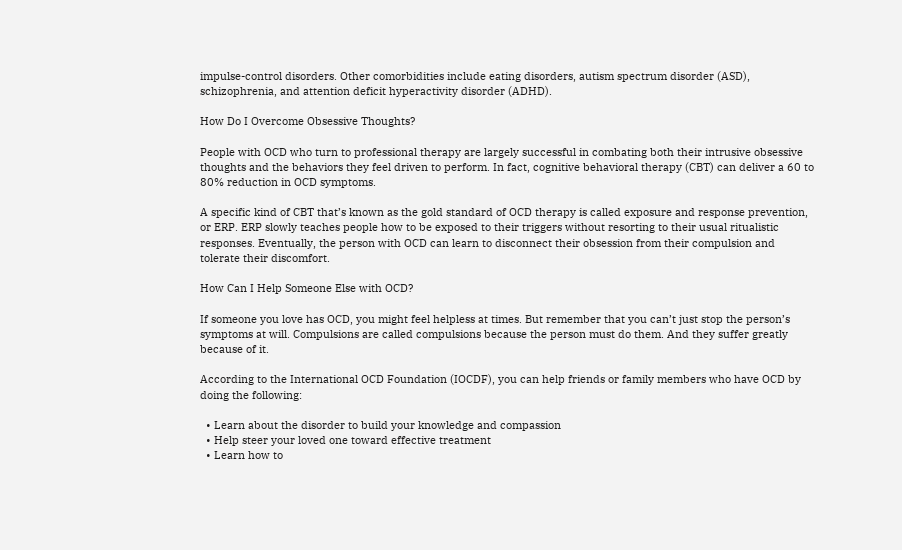impulse-control disorders. Other comorbidities include eating disorders, autism spectrum disorder (ASD), schizophrenia, and attention deficit hyperactivity disorder (ADHD).

How Do I Overcome Obsessive Thoughts?

People with OCD who turn to professional therapy are largely successful in combating both their intrusive obsessive thoughts and the behaviors they feel driven to perform. In fact, cognitive behavioral therapy (CBT) can deliver a 60 to 80% reduction in OCD symptoms.

A specific kind of CBT that’s known as the gold standard of OCD therapy is called exposure and response prevention, or ERP. ERP slowly teaches people how to be exposed to their triggers without resorting to their usual ritualistic responses. Eventually, the person with OCD can learn to disconnect their obsession from their compulsion and tolerate their discomfort.

How Can I Help Someone Else with OCD?

If someone you love has OCD, you might feel helpless at times. But remember that you can’t just stop the person’s symptoms at will. Compulsions are called compulsions because the person must do them. And they suffer greatly because of it.

According to the International OCD Foundation (IOCDF), you can help friends or family members who have OCD by doing the following:

  • Learn about the disorder to build your knowledge and compassion
  • Help steer your loved one toward effective treatment
  • Learn how to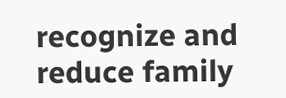recognize and reduce family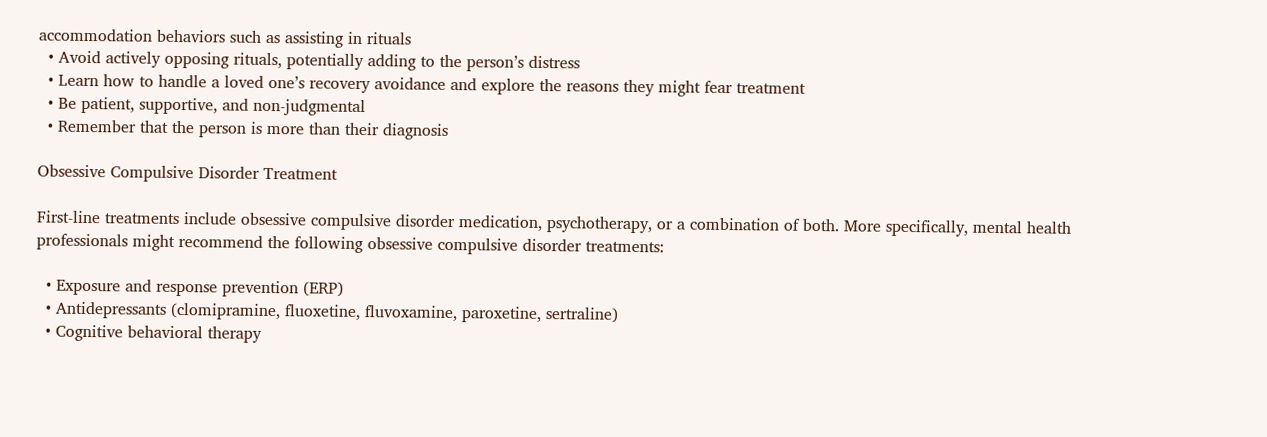accommodation behaviors such as assisting in rituals
  • Avoid actively opposing rituals, potentially adding to the person’s distress
  • Learn how to handle a loved one’s recovery avoidance and explore the reasons they might fear treatment
  • Be patient, supportive, and non-judgmental
  • Remember that the person is more than their diagnosis

Obsessive Compulsive Disorder Treatment

First-line treatments include obsessive compulsive disorder medication, psychotherapy, or a combination of both. More specifically, mental health professionals might recommend the following obsessive compulsive disorder treatments:

  • Exposure and response prevention (ERP)
  • Antidepressants (clomipramine, fluoxetine, fluvoxamine, paroxetine, sertraline)
  • Cognitive behavioral therapy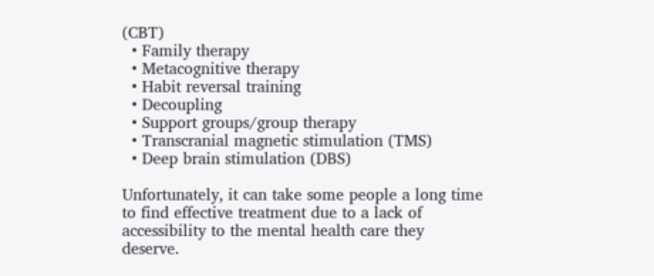(CBT)
  • Family therapy
  • Metacognitive therapy
  • Habit reversal training
  • Decoupling
  • Support groups/group therapy
  • Transcranial magnetic stimulation (TMS)
  • Deep brain stimulation (DBS)

Unfortunately, it can take some people a long time to find effective treatment due to a lack of accessibility to the mental health care they deserve.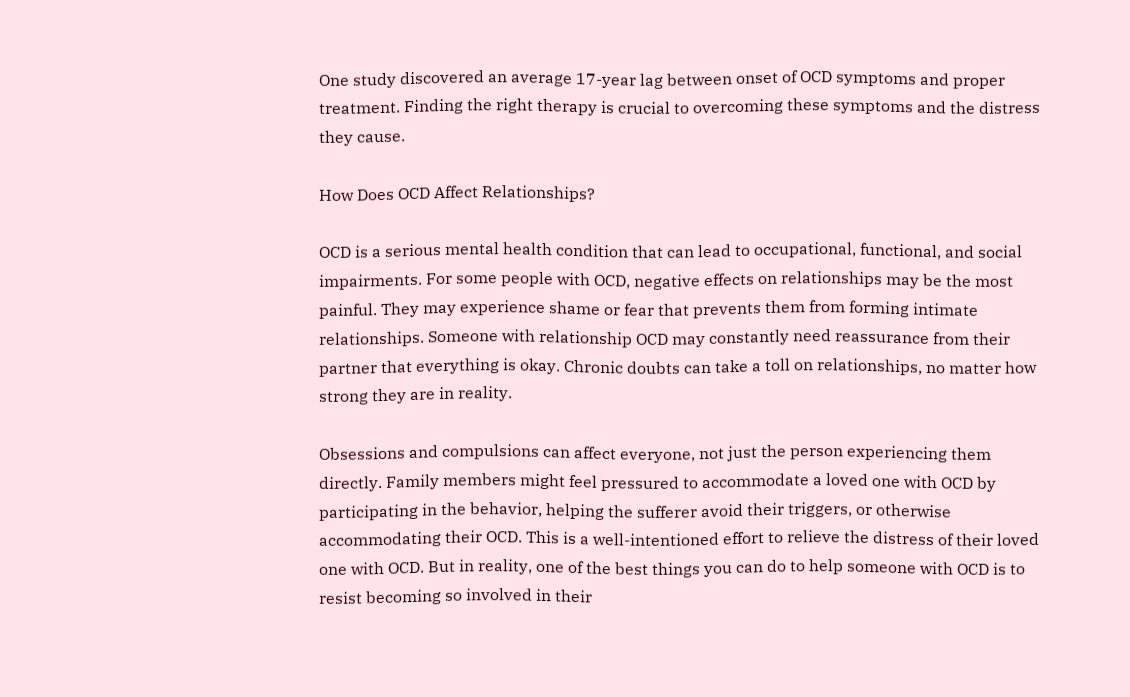One study discovered an average 17-year lag between onset of OCD symptoms and proper treatment. Finding the right therapy is crucial to overcoming these symptoms and the distress they cause.

How Does OCD Affect Relationships?

OCD is a serious mental health condition that can lead to occupational, functional, and social impairments. For some people with OCD, negative effects on relationships may be the most painful. They may experience shame or fear that prevents them from forming intimate relationships. Someone with relationship OCD may constantly need reassurance from their partner that everything is okay. Chronic doubts can take a toll on relationships, no matter how strong they are in reality.

Obsessions and compulsions can affect everyone, not just the person experiencing them directly. Family members might feel pressured to accommodate a loved one with OCD by participating in the behavior, helping the sufferer avoid their triggers, or otherwise accommodating their OCD. This is a well-intentioned effort to relieve the distress of their loved one with OCD. But in reality, one of the best things you can do to help someone with OCD is to resist becoming so involved in their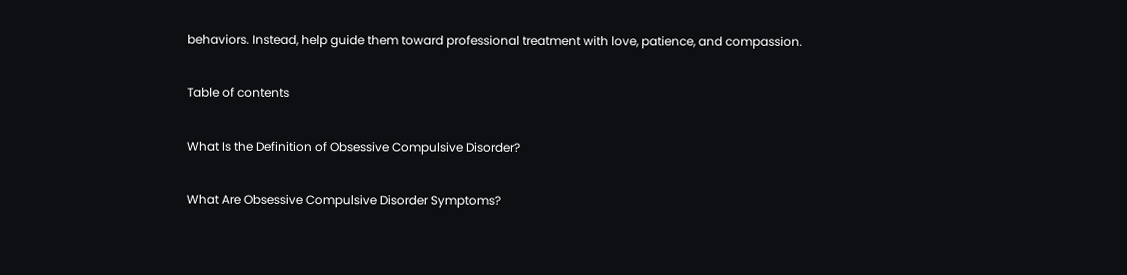behaviors. Instead, help guide them toward professional treatment with love, patience, and compassion.

Table of contents

What Is the Definition of Obsessive Compulsive Disorder?

What Are Obsessive Compulsive Disorder Symptoms?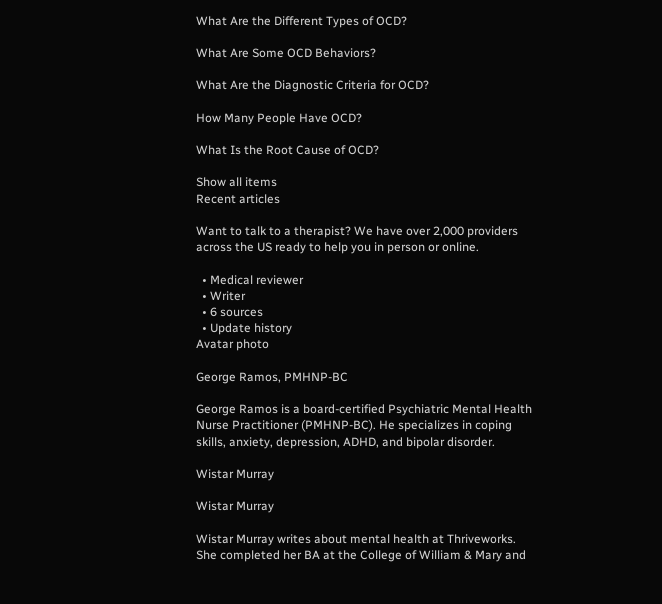What Are the Different Types of OCD?

What Are Some OCD Behaviors?

What Are the Diagnostic Criteria for OCD?

How Many People Have OCD?

What Is the Root Cause of OCD?

Show all items
Recent articles

Want to talk to a therapist? We have over 2,000 providers across the US ready to help you in person or online.

  • Medical reviewer
  • Writer
  • 6 sources
  • Update history
Avatar photo

George Ramos, PMHNP-BC

George Ramos is a board-certified Psychiatric Mental Health Nurse Practitioner (PMHNP-BC). He specializes in coping skills, anxiety, depression, ADHD, and bipolar disorder.

Wistar Murray

Wistar Murray

Wistar Murray writes about mental health at Thriveworks. She completed her BA at the College of William & Mary and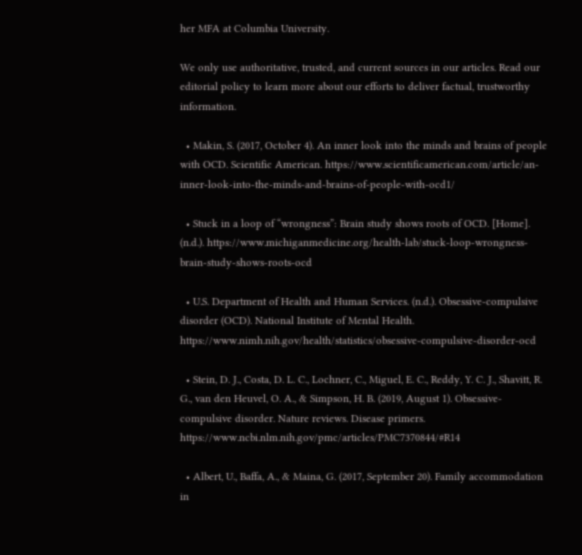her MFA at Columbia University.

We only use authoritative, trusted, and current sources in our articles. Read our editorial policy to learn more about our efforts to deliver factual, trustworthy information.

  • Makin, S. (2017, October 4). An inner look into the minds and brains of people with OCD. Scientific American. https://www.scientificamerican.com/article/an-inner-look-into-the-minds-and-brains-of-people-with-ocd1/

  • Stuck in a loop of “wrongness”: Brain study shows roots of OCD. [Home]. (n.d.). https://www.michiganmedicine.org/health-lab/stuck-loop-wrongness-brain-study-shows-roots-ocd

  • U.S. Department of Health and Human Services. (n.d.). Obsessive-compulsive disorder (OCD). National Institute of Mental Health. https://www.nimh.nih.gov/health/statistics/obsessive-compulsive-disorder-ocd

  • Stein, D. J., Costa, D. L. C., Lochner, C., Miguel, E. C., Reddy, Y. C. J., Shavitt, R. G., van den Heuvel, O. A., & Simpson, H. B. (2019, August 1). Obsessive-compulsive disorder. Nature reviews. Disease primers. https://www.ncbi.nlm.nih.gov/pmc/articles/PMC7370844/#R14

  • Albert, U., Baffa, A., & Maina, G. (2017, September 20). Family accommodation in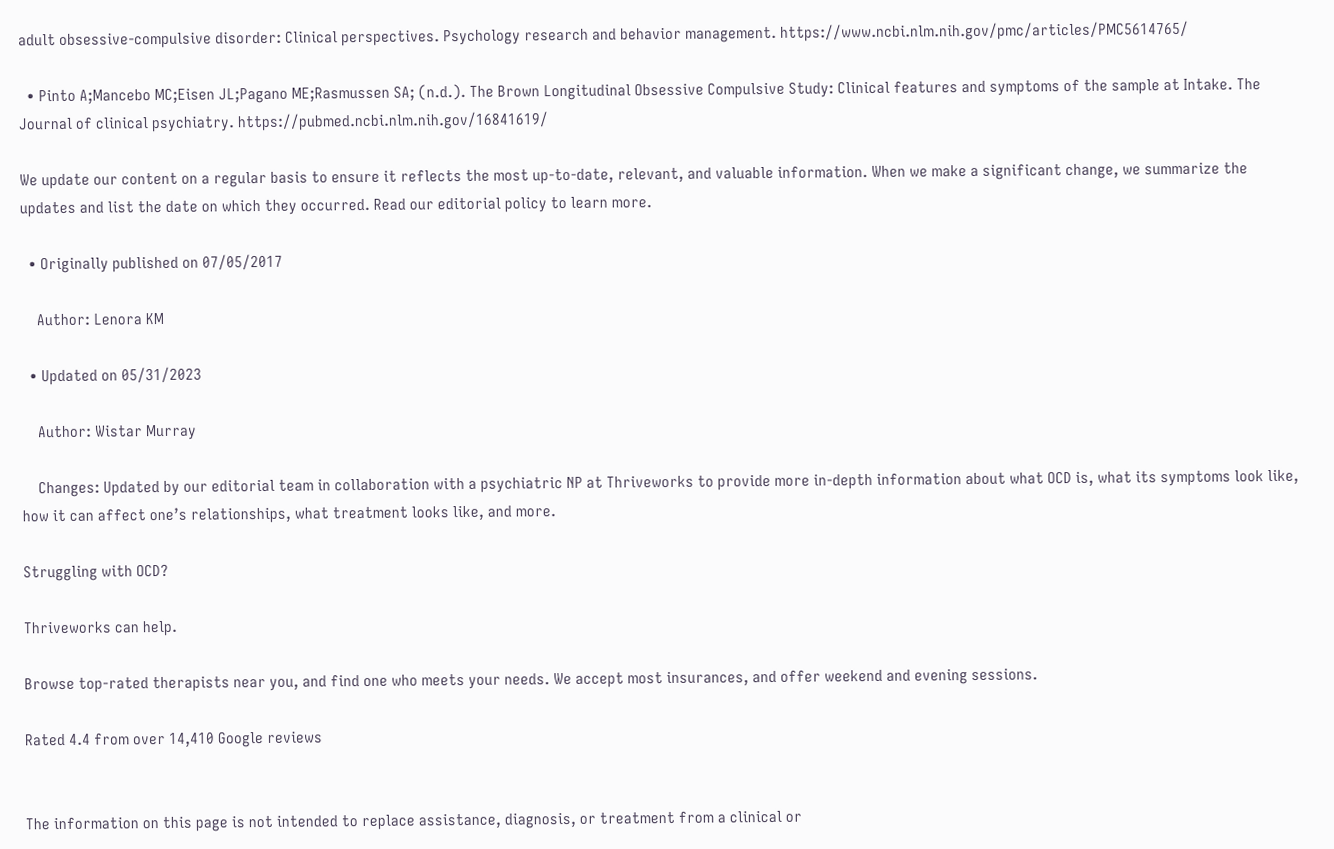adult obsessive-compulsive disorder: Clinical perspectives. Psychology research and behavior management. https://www.ncbi.nlm.nih.gov/pmc/articles/PMC5614765/

  • Pinto A;Mancebo MC;Eisen JL;Pagano ME;Rasmussen SA; (n.d.). The Brown Longitudinal Obsessive Compulsive Study: Clinical features and symptoms of the sample at Intake. The Journal of clinical psychiatry. https://pubmed.ncbi.nlm.nih.gov/16841619/

We update our content on a regular basis to ensure it reflects the most up-to-date, relevant, and valuable information. When we make a significant change, we summarize the updates and list the date on which they occurred. Read our editorial policy to learn more.

  • Originally published on 07/05/2017

    Author: Lenora KM

  • Updated on 05/31/2023

    Author: Wistar Murray

    Changes: Updated by our editorial team in collaboration with a psychiatric NP at Thriveworks to provide more in-depth information about what OCD is, what its symptoms look like, how it can affect one’s relationships, what treatment looks like, and more.

Struggling with OCD?

Thriveworks can help.

Browse top-rated therapists near you, and find one who meets your needs. We accept most insurances, and offer weekend and evening sessions.

Rated 4.4 from over 14,410 Google reviews


The information on this page is not intended to replace assistance, diagnosis, or treatment from a clinical or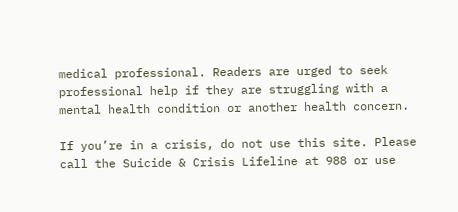medical professional. Readers are urged to seek professional help if they are struggling with a mental health condition or another health concern.

If you’re in a crisis, do not use this site. Please call the Suicide & Crisis Lifeline at 988 or use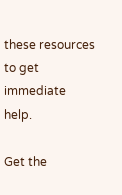these resources to get immediate help.

Get the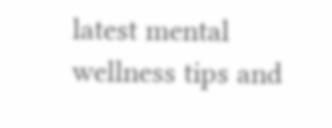latest mental wellness tips and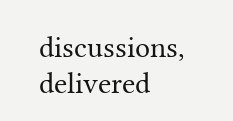discussions, delivered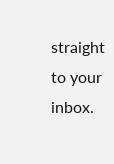straight to your inbox.